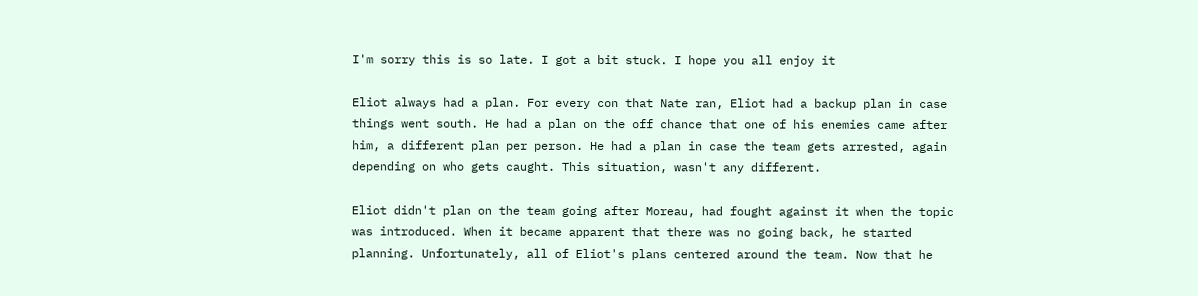I'm sorry this is so late. I got a bit stuck. I hope you all enjoy it

Eliot always had a plan. For every con that Nate ran, Eliot had a backup plan in case things went south. He had a plan on the off chance that one of his enemies came after him, a different plan per person. He had a plan in case the team gets arrested, again depending on who gets caught. This situation, wasn't any different.

Eliot didn't plan on the team going after Moreau, had fought against it when the topic was introduced. When it became apparent that there was no going back, he started planning. Unfortunately, all of Eliot's plans centered around the team. Now that he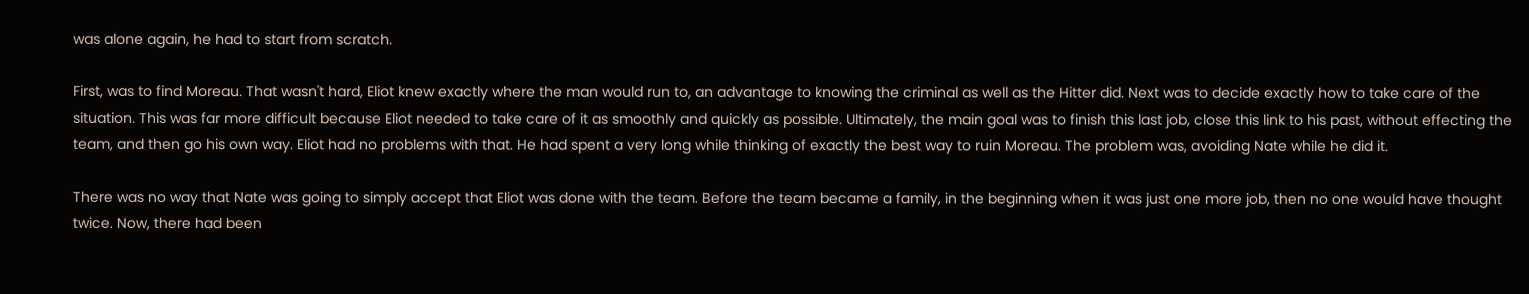was alone again, he had to start from scratch.

First, was to find Moreau. That wasn't hard, Eliot knew exactly where the man would run to, an advantage to knowing the criminal as well as the Hitter did. Next was to decide exactly how to take care of the situation. This was far more difficult because Eliot needed to take care of it as smoothly and quickly as possible. Ultimately, the main goal was to finish this last job, close this link to his past, without effecting the team, and then go his own way. Eliot had no problems with that. He had spent a very long while thinking of exactly the best way to ruin Moreau. The problem was, avoiding Nate while he did it.

There was no way that Nate was going to simply accept that Eliot was done with the team. Before the team became a family, in the beginning when it was just one more job, then no one would have thought twice. Now, there had been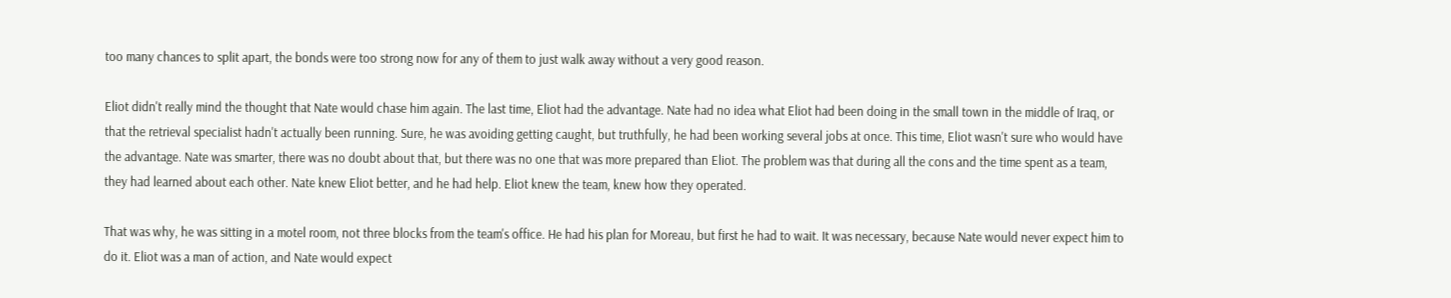too many chances to split apart, the bonds were too strong now for any of them to just walk away without a very good reason.

Eliot didn't really mind the thought that Nate would chase him again. The last time, Eliot had the advantage. Nate had no idea what Eliot had been doing in the small town in the middle of Iraq, or that the retrieval specialist hadn't actually been running. Sure, he was avoiding getting caught, but truthfully, he had been working several jobs at once. This time, Eliot wasn't sure who would have the advantage. Nate was smarter, there was no doubt about that, but there was no one that was more prepared than Eliot. The problem was that during all the cons and the time spent as a team, they had learned about each other. Nate knew Eliot better, and he had help. Eliot knew the team, knew how they operated.

That was why, he was sitting in a motel room, not three blocks from the team's office. He had his plan for Moreau, but first he had to wait. It was necessary, because Nate would never expect him to do it. Eliot was a man of action, and Nate would expect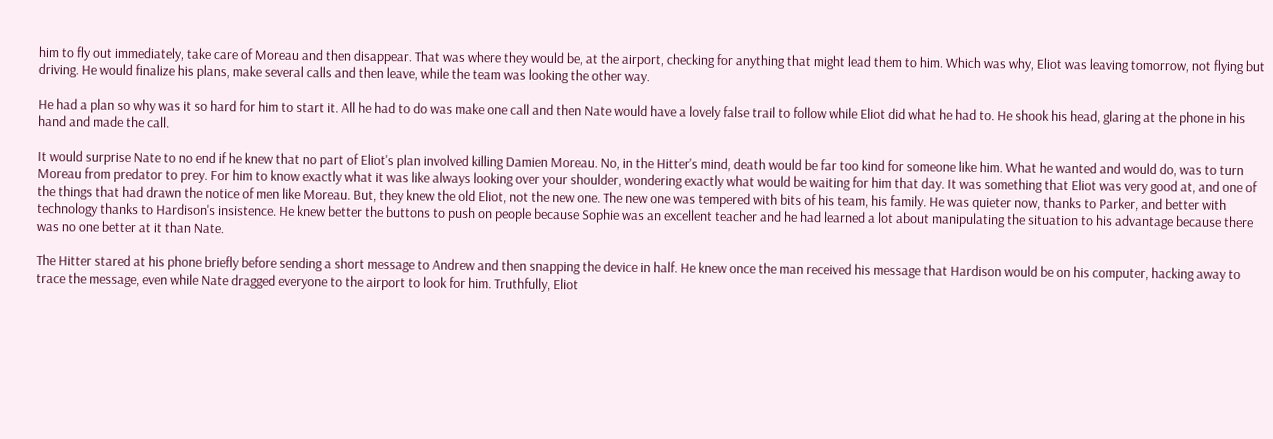him to fly out immediately, take care of Moreau and then disappear. That was where they would be, at the airport, checking for anything that might lead them to him. Which was why, Eliot was leaving tomorrow, not flying but driving. He would finalize his plans, make several calls and then leave, while the team was looking the other way.

He had a plan so why was it so hard for him to start it. All he had to do was make one call and then Nate would have a lovely false trail to follow while Eliot did what he had to. He shook his head, glaring at the phone in his hand and made the call.

It would surprise Nate to no end if he knew that no part of Eliot's plan involved killing Damien Moreau. No, in the Hitter's mind, death would be far too kind for someone like him. What he wanted and would do, was to turn Moreau from predator to prey. For him to know exactly what it was like always looking over your shoulder, wondering exactly what would be waiting for him that day. It was something that Eliot was very good at, and one of the things that had drawn the notice of men like Moreau. But, they knew the old Eliot, not the new one. The new one was tempered with bits of his team, his family. He was quieter now, thanks to Parker, and better with technology thanks to Hardison's insistence. He knew better the buttons to push on people because Sophie was an excellent teacher and he had learned a lot about manipulating the situation to his advantage because there was no one better at it than Nate.

The Hitter stared at his phone briefly before sending a short message to Andrew and then snapping the device in half. He knew once the man received his message that Hardison would be on his computer, hacking away to trace the message, even while Nate dragged everyone to the airport to look for him. Truthfully, Eliot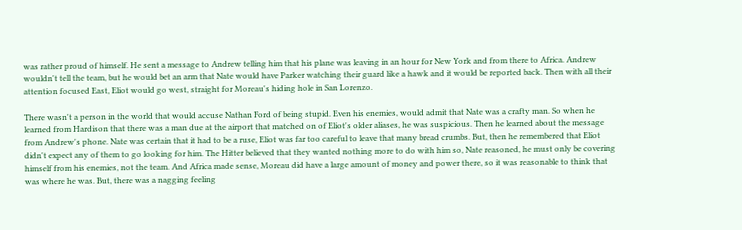was rather proud of himself. He sent a message to Andrew telling him that his plane was leaving in an hour for New York and from there to Africa. Andrew wouldn't tell the team, but he would bet an arm that Nate would have Parker watching their guard like a hawk and it would be reported back. Then with all their attention focused East, Eliot would go west, straight for Moreau's hiding hole in San Lorenzo.

There wasn't a person in the world that would accuse Nathan Ford of being stupid. Even his enemies, would admit that Nate was a crafty man. So when he learned from Hardison that there was a man due at the airport that matched on of Eliot's older aliases, he was suspicious. Then he learned about the message from Andrew's phone. Nate was certain that it had to be a ruse, Eliot was far too careful to leave that many bread crumbs. But, then he remembered that Eliot didn't expect any of them to go looking for him. The Hitter believed that they wanted nothing more to do with him so, Nate reasoned, he must only be covering himself from his enemies, not the team. And Africa made sense, Moreau did have a large amount of money and power there, so it was reasonable to think that was where he was. But, there was a nagging feeling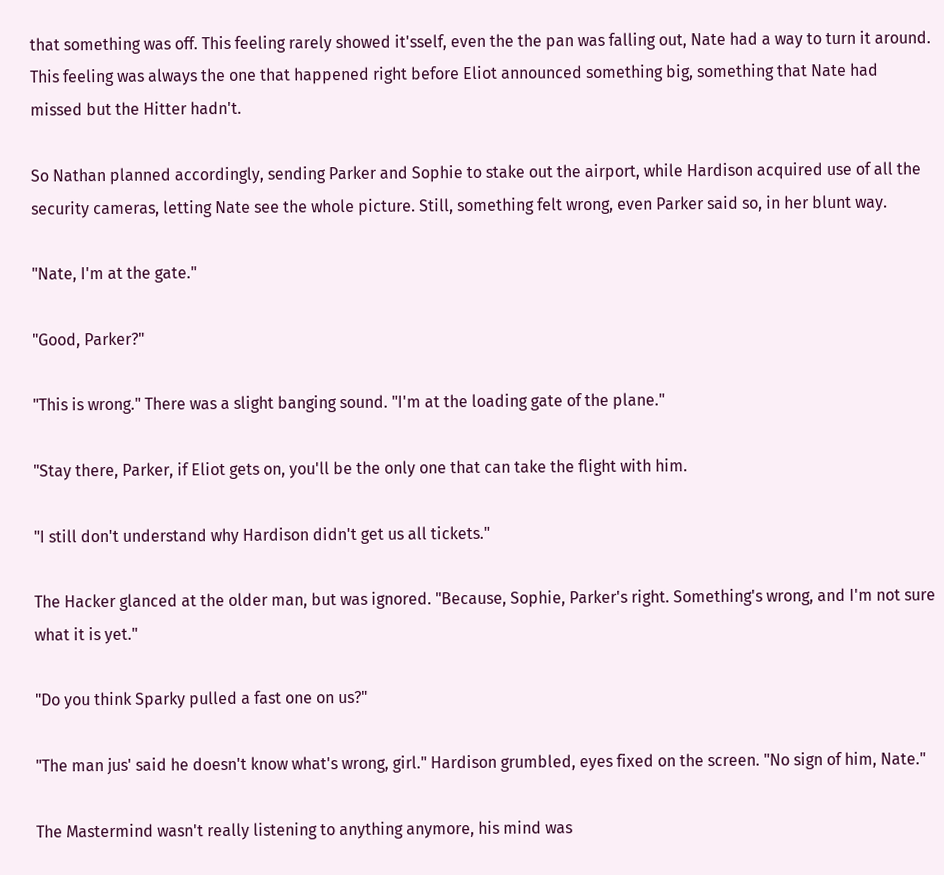that something was off. This feeling rarely showed it'sself, even the the pan was falling out, Nate had a way to turn it around. This feeling was always the one that happened right before Eliot announced something big, something that Nate had missed but the Hitter hadn't.

So Nathan planned accordingly, sending Parker and Sophie to stake out the airport, while Hardison acquired use of all the security cameras, letting Nate see the whole picture. Still, something felt wrong, even Parker said so, in her blunt way.

"Nate, I'm at the gate."

"Good, Parker?"

"This is wrong." There was a slight banging sound. "I'm at the loading gate of the plane."

"Stay there, Parker, if Eliot gets on, you'll be the only one that can take the flight with him.

"I still don't understand why Hardison didn't get us all tickets."

The Hacker glanced at the older man, but was ignored. "Because, Sophie, Parker's right. Something's wrong, and I'm not sure what it is yet."

"Do you think Sparky pulled a fast one on us?"

"The man jus' said he doesn't know what's wrong, girl." Hardison grumbled, eyes fixed on the screen. "No sign of him, Nate."

The Mastermind wasn't really listening to anything anymore, his mind was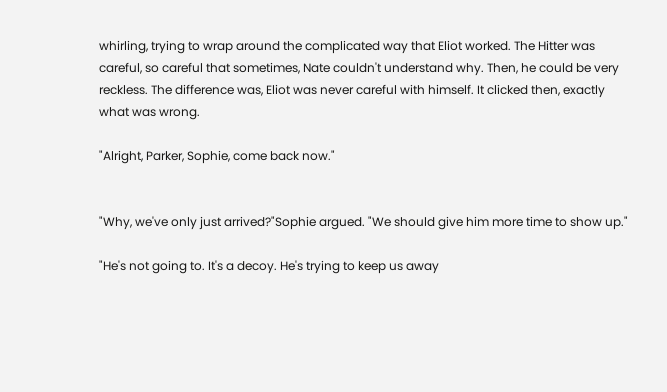whirling, trying to wrap around the complicated way that Eliot worked. The Hitter was careful, so careful that sometimes, Nate couldn't understand why. Then, he could be very reckless. The difference was, Eliot was never careful with himself. It clicked then, exactly what was wrong.

"Alright, Parker, Sophie, come back now."


"Why, we've only just arrived?"Sophie argued. "We should give him more time to show up."

"He's not going to. It's a decoy. He's trying to keep us away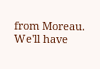from Moreau. We'll have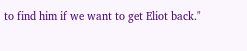to find him if we want to get Eliot back."